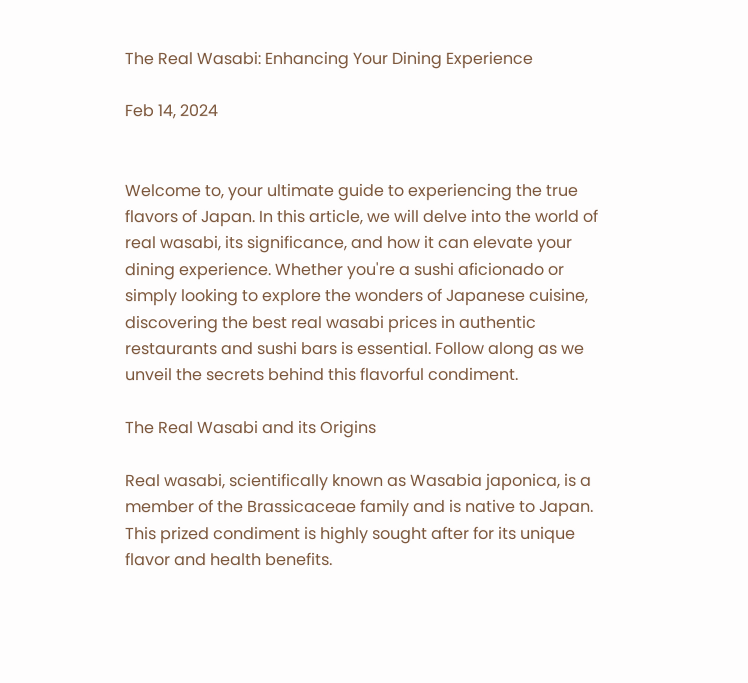The Real Wasabi: Enhancing Your Dining Experience

Feb 14, 2024


Welcome to, your ultimate guide to experiencing the true flavors of Japan. In this article, we will delve into the world of real wasabi, its significance, and how it can elevate your dining experience. Whether you're a sushi aficionado or simply looking to explore the wonders of Japanese cuisine, discovering the best real wasabi prices in authentic restaurants and sushi bars is essential. Follow along as we unveil the secrets behind this flavorful condiment.

The Real Wasabi and its Origins

Real wasabi, scientifically known as Wasabia japonica, is a member of the Brassicaceae family and is native to Japan. This prized condiment is highly sought after for its unique flavor and health benefits.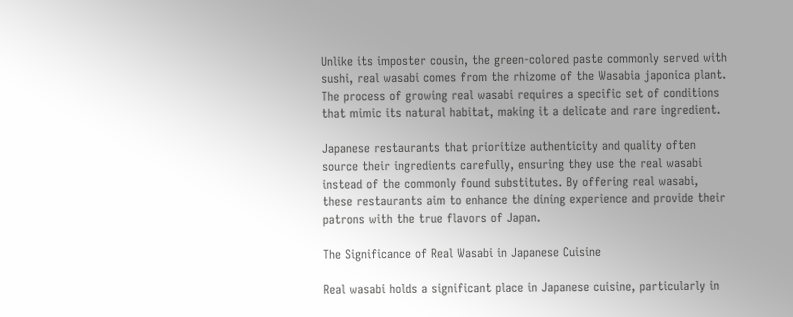Unlike its imposter cousin, the green-colored paste commonly served with sushi, real wasabi comes from the rhizome of the Wasabia japonica plant. The process of growing real wasabi requires a specific set of conditions that mimic its natural habitat, making it a delicate and rare ingredient.

Japanese restaurants that prioritize authenticity and quality often source their ingredients carefully, ensuring they use the real wasabi instead of the commonly found substitutes. By offering real wasabi, these restaurants aim to enhance the dining experience and provide their patrons with the true flavors of Japan.

The Significance of Real Wasabi in Japanese Cuisine

Real wasabi holds a significant place in Japanese cuisine, particularly in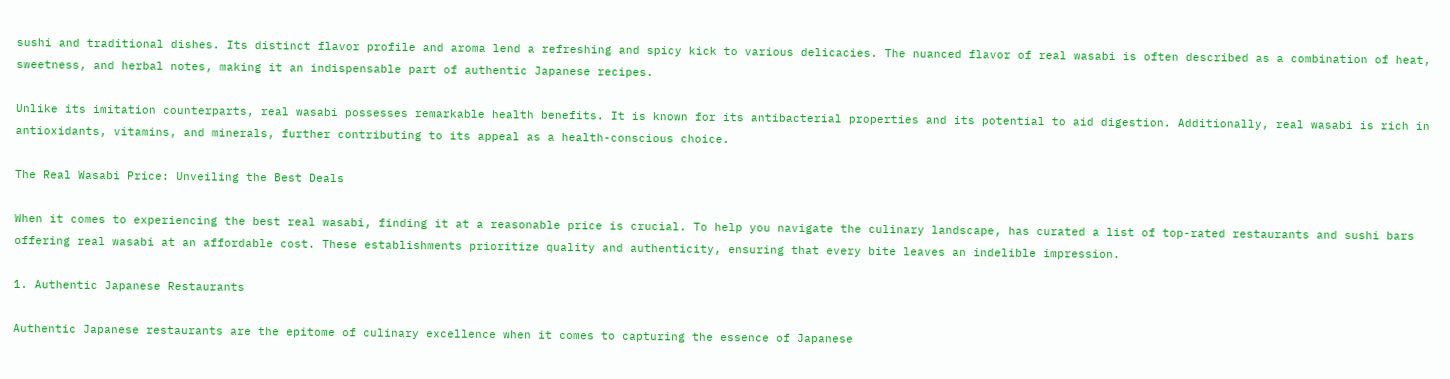sushi and traditional dishes. Its distinct flavor profile and aroma lend a refreshing and spicy kick to various delicacies. The nuanced flavor of real wasabi is often described as a combination of heat, sweetness, and herbal notes, making it an indispensable part of authentic Japanese recipes.

Unlike its imitation counterparts, real wasabi possesses remarkable health benefits. It is known for its antibacterial properties and its potential to aid digestion. Additionally, real wasabi is rich in antioxidants, vitamins, and minerals, further contributing to its appeal as a health-conscious choice.

The Real Wasabi Price: Unveiling the Best Deals

When it comes to experiencing the best real wasabi, finding it at a reasonable price is crucial. To help you navigate the culinary landscape, has curated a list of top-rated restaurants and sushi bars offering real wasabi at an affordable cost. These establishments prioritize quality and authenticity, ensuring that every bite leaves an indelible impression.

1. Authentic Japanese Restaurants

Authentic Japanese restaurants are the epitome of culinary excellence when it comes to capturing the essence of Japanese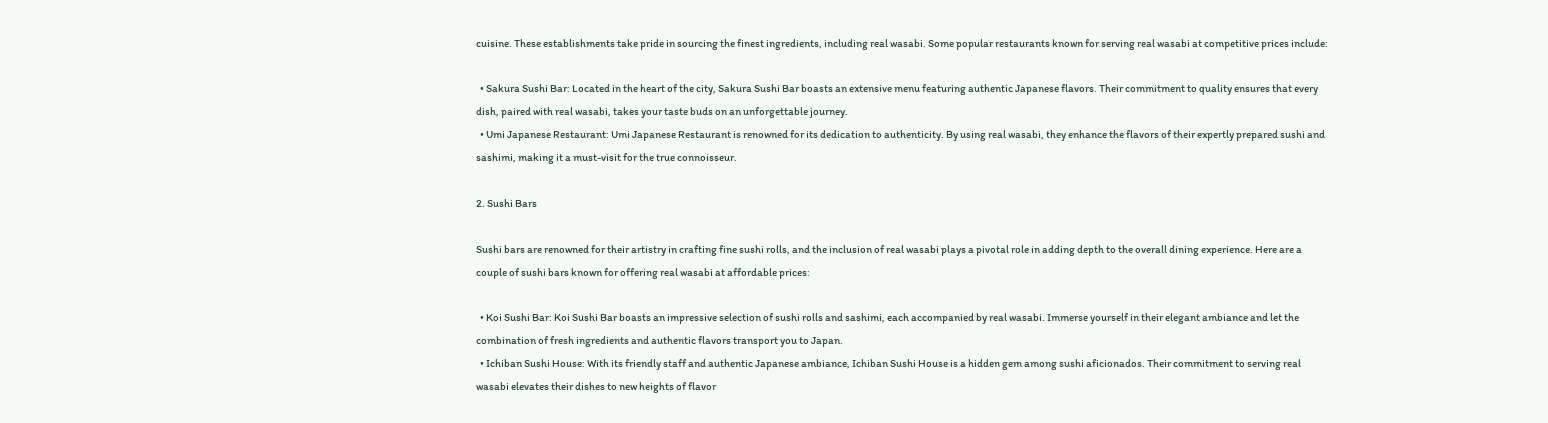cuisine. These establishments take pride in sourcing the finest ingredients, including real wasabi. Some popular restaurants known for serving real wasabi at competitive prices include:

  • Sakura Sushi Bar: Located in the heart of the city, Sakura Sushi Bar boasts an extensive menu featuring authentic Japanese flavors. Their commitment to quality ensures that every dish, paired with real wasabi, takes your taste buds on an unforgettable journey.
  • Umi Japanese Restaurant: Umi Japanese Restaurant is renowned for its dedication to authenticity. By using real wasabi, they enhance the flavors of their expertly prepared sushi and sashimi, making it a must-visit for the true connoisseur.

2. Sushi Bars

Sushi bars are renowned for their artistry in crafting fine sushi rolls, and the inclusion of real wasabi plays a pivotal role in adding depth to the overall dining experience. Here are a couple of sushi bars known for offering real wasabi at affordable prices:

  • Koi Sushi Bar: Koi Sushi Bar boasts an impressive selection of sushi rolls and sashimi, each accompanied by real wasabi. Immerse yourself in their elegant ambiance and let the combination of fresh ingredients and authentic flavors transport you to Japan.
  • Ichiban Sushi House: With its friendly staff and authentic Japanese ambiance, Ichiban Sushi House is a hidden gem among sushi aficionados. Their commitment to serving real wasabi elevates their dishes to new heights of flavor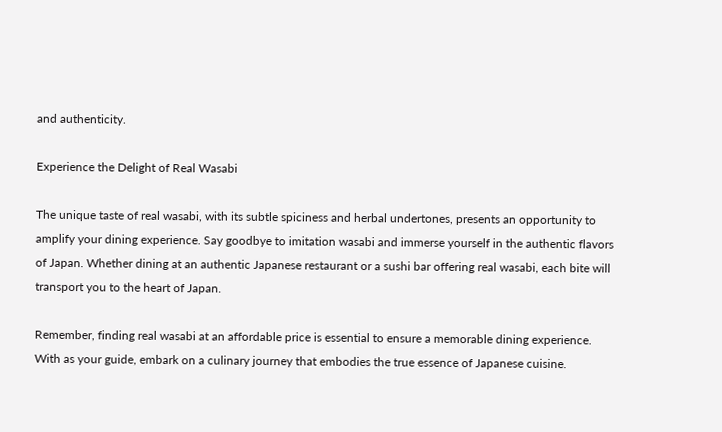and authenticity.

Experience the Delight of Real Wasabi

The unique taste of real wasabi, with its subtle spiciness and herbal undertones, presents an opportunity to amplify your dining experience. Say goodbye to imitation wasabi and immerse yourself in the authentic flavors of Japan. Whether dining at an authentic Japanese restaurant or a sushi bar offering real wasabi, each bite will transport you to the heart of Japan.

Remember, finding real wasabi at an affordable price is essential to ensure a memorable dining experience. With as your guide, embark on a culinary journey that embodies the true essence of Japanese cuisine.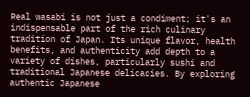Real wasabi is not just a condiment; it's an indispensable part of the rich culinary tradition of Japan. Its unique flavor, health benefits, and authenticity add depth to a variety of dishes, particularly sushi and traditional Japanese delicacies. By exploring authentic Japanese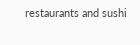restaurants and sushi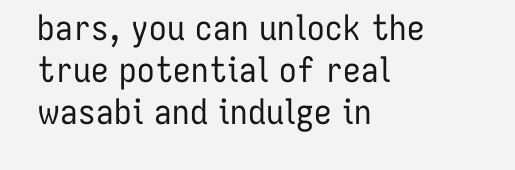bars, you can unlock the true potential of real wasabi and indulge in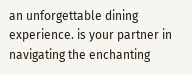an unforgettable dining experience. is your partner in navigating the enchanting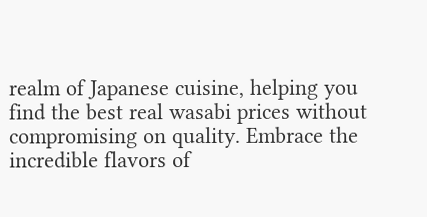realm of Japanese cuisine, helping you find the best real wasabi prices without compromising on quality. Embrace the incredible flavors of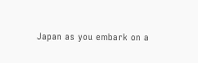Japan as you embark on a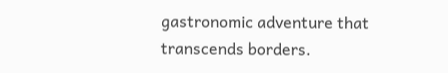gastronomic adventure that transcends borders.